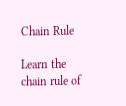Chain Rule

Learn the chain rule of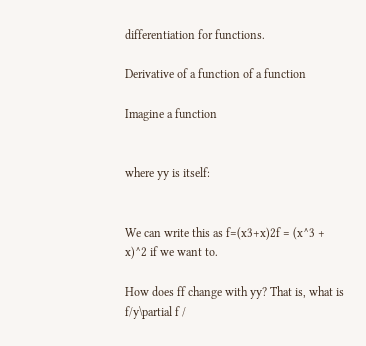differentiation for functions.

Derivative of a function of a function

Imagine a function


where yy is itself:


We can write this as f=(x3+x)2f = (x^3 + x)^2 if we want to.

How does ff change with yy? That is, what is f/y\partial f /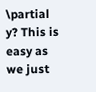\partial y? This is easy as we just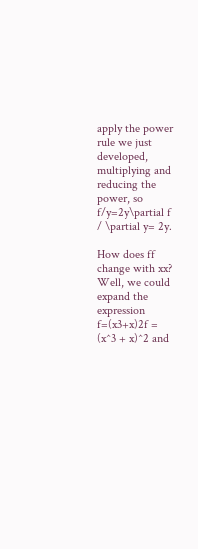apply the power rule we just developed, multiplying and reducing the power, so f/y=2y\partial f / \partial y= 2y.

How does ff change with xx? Well, we could expand the expression f=(x3+x)2f = (x^3 + x)^2 and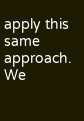apply this same approach. We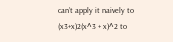can’t apply it naively to (x3+x)2(x^3 + x)^2 to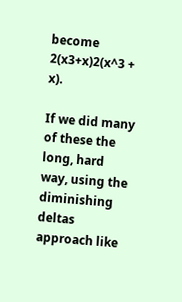become 2(x3+x)2(x^3 + x).

If we did many of these the long, hard way, using the diminishing deltas approach like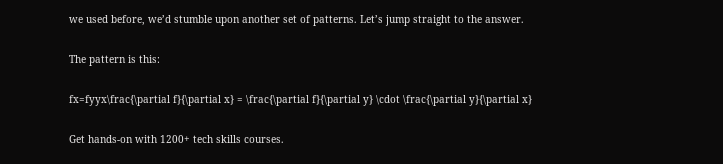we used before, we’d stumble upon another set of patterns. Let’s jump straight to the answer.

The pattern is this:

fx=fyyx\frac{\partial f}{\partial x} = \frac{\partial f}{\partial y} \cdot \frac{\partial y}{\partial x}

Get hands-on with 1200+ tech skills courses.